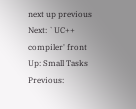next up previous
Next: `UC++ compiler' front Up: Small Tasks Previous: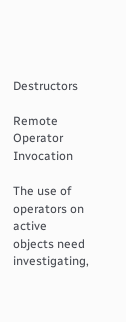Destructors

Remote Operator Invocation

The use of operators on active objects need investigating,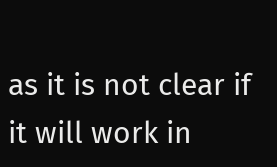as it is not clear if it will work in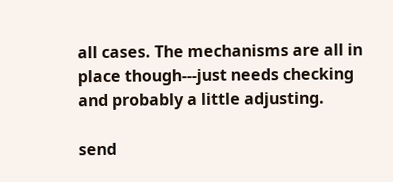all cases. The mechanisms are all in place though---just needs checking and probably a little adjusting.

send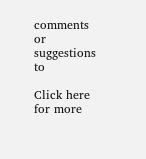comments or suggestions to

Click here for more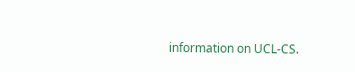information on UCL-CS.